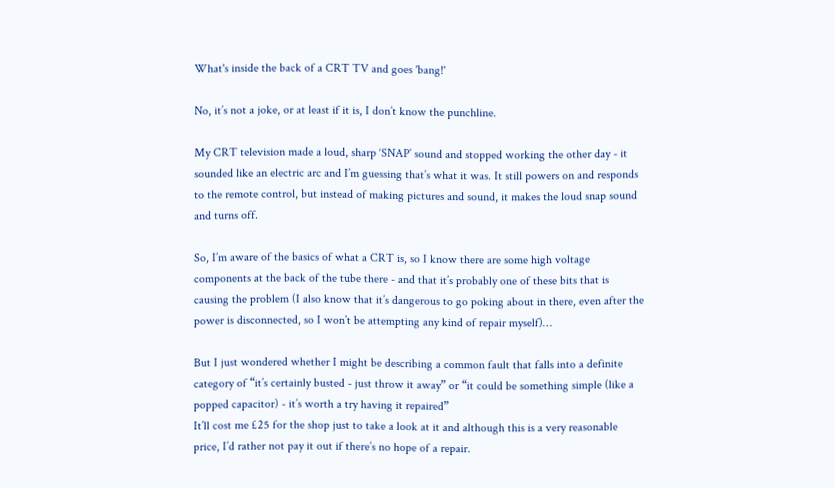What's inside the back of a CRT TV and goes 'bang!'

No, it’s not a joke, or at least if it is, I don’t know the punchline.

My CRT television made a loud, sharp ‘SNAP’ sound and stopped working the other day - it sounded like an electric arc and I’m guessing that’s what it was. It still powers on and responds to the remote control, but instead of making pictures and sound, it makes the loud snap sound and turns off.

So, I’m aware of the basics of what a CRT is, so I know there are some high voltage components at the back of the tube there - and that it’s probably one of these bits that is causing the problem (I also know that it’s dangerous to go poking about in there, even after the power is disconnected, so I won’t be attempting any kind of repair myself)…

But I just wondered whether I might be describing a common fault that falls into a definite category of “it’s certainly busted - just throw it away” or “it could be something simple (like a popped capacitor) - it’s worth a try having it repaired”
It’ll cost me £25 for the shop just to take a look at it and although this is a very reasonable price, I’d rather not pay it out if there’s no hope of a repair.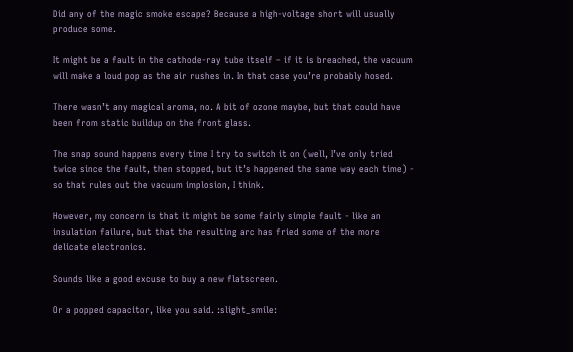Did any of the magic smoke escape? Because a high-voltage short will usually produce some.

It might be a fault in the cathode-ray tube itself – if it is breached, the vacuum will make a loud pop as the air rushes in. In that case you’re probably hosed.

There wasn’t any magical aroma, no. A bit of ozone maybe, but that could have been from static buildup on the front glass.

The snap sound happens every time I try to switch it on (well, I’ve only tried twice since the fault, then stopped, but it’s happened the same way each time) - so that rules out the vacuum implosion, I think.

However, my concern is that it might be some fairly simple fault - like an insulation failure, but that the resulting arc has fried some of the more delicate electronics.

Sounds like a good excuse to buy a new flatscreen.

Or a popped capacitor, like you said. :slight_smile: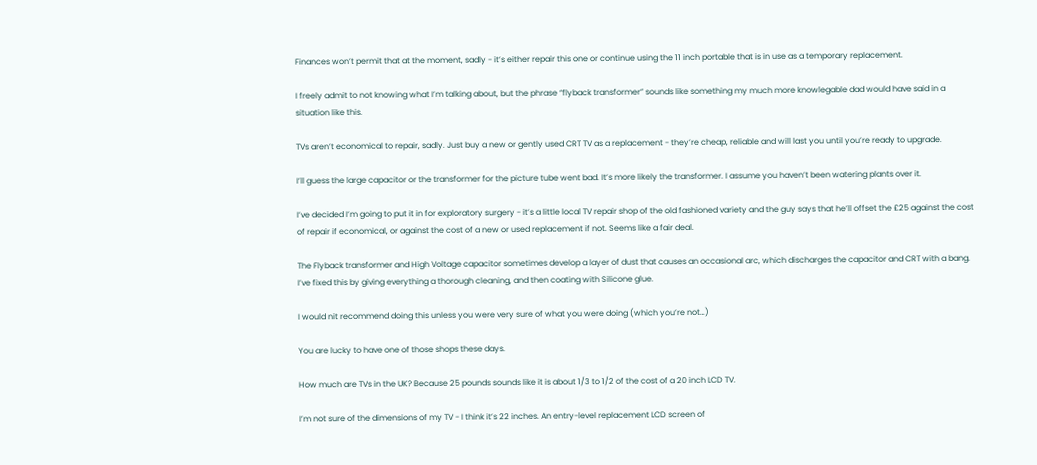Finances won’t permit that at the moment, sadly - it’s either repair this one or continue using the 11 inch portable that is in use as a temporary replacement.

I freely admit to not knowing what I’m talking about, but the phrase “flyback transformer” sounds like something my much more knowlegable dad would have said in a situation like this.

TVs aren’t economical to repair, sadly. Just buy a new or gently used CRT TV as a replacement - they’re cheap, reliable and will last you until you’re ready to upgrade.

I’ll guess the large capacitor or the transformer for the picture tube went bad. It’s more likely the transformer. I assume you haven’t been watering plants over it.

I’ve decided I’m going to put it in for exploratory surgery - it’s a little local TV repair shop of the old fashioned variety and the guy says that he’ll offset the £25 against the cost of repair if economical, or against the cost of a new or used replacement if not. Seems like a fair deal.

The Flyback transformer and High Voltage capacitor sometimes develop a layer of dust that causes an occasional arc, which discharges the capacitor and CRT with a bang. I’ve fixed this by giving everything a thorough cleaning, and then coating with Silicone glue.

I would nit recommend doing this unless you were very sure of what you were doing (which you’re not…)

You are lucky to have one of those shops these days.

How much are TVs in the UK? Because 25 pounds sounds like it is about 1/3 to 1/2 of the cost of a 20 inch LCD TV.

I’m not sure of the dimensions of my TV - I think it’s 22 inches. An entry-level replacement LCD screen of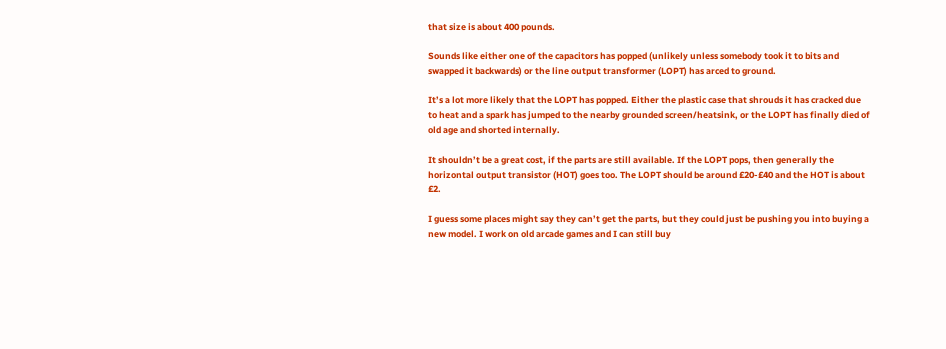that size is about 400 pounds.

Sounds like either one of the capacitors has popped (unlikely unless somebody took it to bits and swapped it backwards) or the line output transformer (LOPT) has arced to ground.

It’s a lot more likely that the LOPT has popped. Either the plastic case that shrouds it has cracked due to heat and a spark has jumped to the nearby grounded screen/heatsink, or the LOPT has finally died of old age and shorted internally.

It shouldn’t be a great cost, if the parts are still available. If the LOPT pops, then generally the horizontal output transistor (HOT) goes too. The LOPT should be around £20-£40 and the HOT is about £2.

I guess some places might say they can’t get the parts, but they could just be pushing you into buying a new model. I work on old arcade games and I can still buy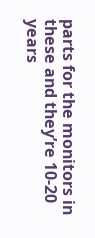parts for the monitors in these and they’re 10-20 years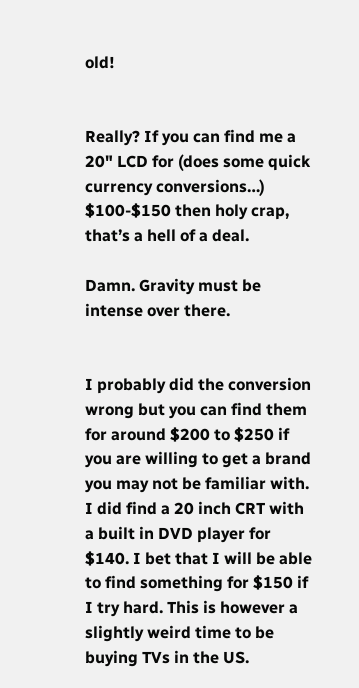old!


Really? If you can find me a 20" LCD for (does some quick currency conversions…) $100-$150 then holy crap, that’s a hell of a deal.

Damn. Gravity must be intense over there.


I probably did the conversion wrong but you can find them for around $200 to $250 if you are willing to get a brand you may not be familiar with. I did find a 20 inch CRT with a built in DVD player for $140. I bet that I will be able to find something for $150 if I try hard. This is however a slightly weird time to be buying TVs in the US.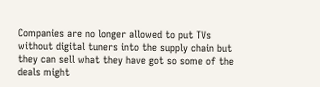Companies are no longer allowed to put TVs without digital tuners into the supply chain but they can sell what they have got so some of the deals might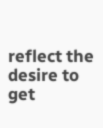reflect the desire to get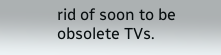rid of soon to be obsolete TVs.